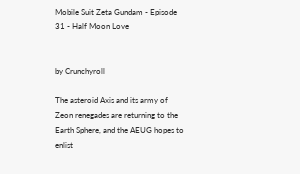Mobile Suit Zeta Gundam - Episode 31 - Half Moon Love


by Crunchyroll

The asteroid Axis and its army of Zeon renegades are returning to the Earth Sphere, and the AEUG hopes to enlist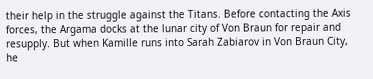their help in the struggle against the Titans. Before contacting the Axis forces, the Argama docks at the lunar city of Von Braun for repair and resupply. But when Kamille runs into Sarah Zabiarov in Von Braun City, he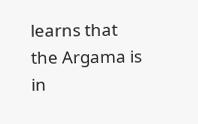learns that the Argama is in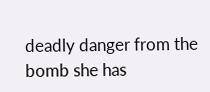deadly danger from the bomb she has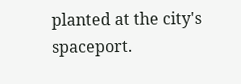planted at the city's spaceport.